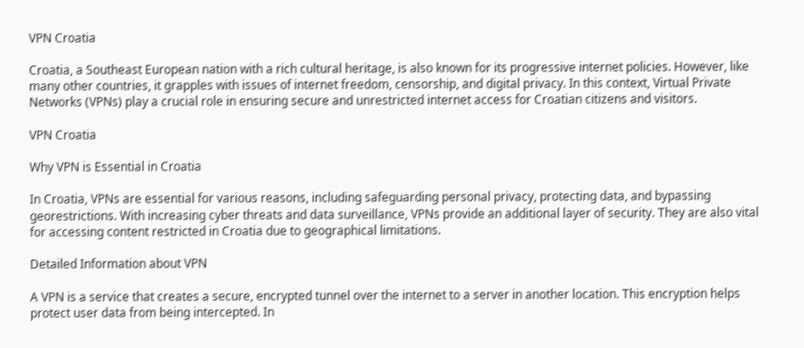VPN Croatia

Croatia, a Southeast European nation with a rich cultural heritage, is also known for its progressive internet policies. However, like many other countries, it grapples with issues of internet freedom, censorship, and digital privacy. In this context, Virtual Private Networks (VPNs) play a crucial role in ensuring secure and unrestricted internet access for Croatian citizens and visitors.

VPN Croatia

Why VPN is Essential in Croatia

In Croatia, VPNs are essential for various reasons, including safeguarding personal privacy, protecting data, and bypassing georestrictions. With increasing cyber threats and data surveillance, VPNs provide an additional layer of security. They are also vital for accessing content restricted in Croatia due to geographical limitations.

Detailed Information about VPN

A VPN is a service that creates a secure, encrypted tunnel over the internet to a server in another location. This encryption helps protect user data from being intercepted. In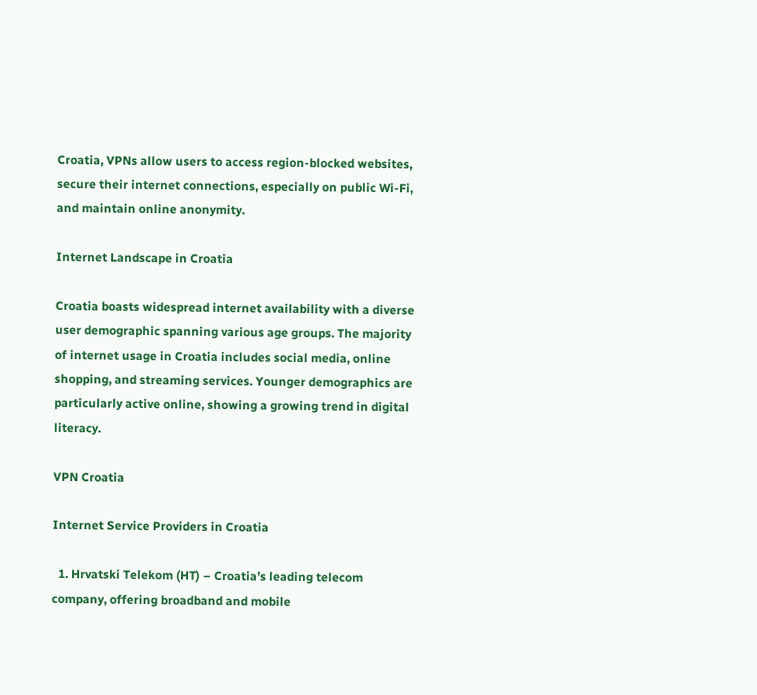Croatia, VPNs allow users to access region-blocked websites, secure their internet connections, especially on public Wi-Fi, and maintain online anonymity.

Internet Landscape in Croatia

Croatia boasts widespread internet availability with a diverse user demographic spanning various age groups. The majority of internet usage in Croatia includes social media, online shopping, and streaming services. Younger demographics are particularly active online, showing a growing trend in digital literacy.

VPN Croatia

Internet Service Providers in Croatia

  1. Hrvatski Telekom (HT) – Croatia’s leading telecom company, offering broadband and mobile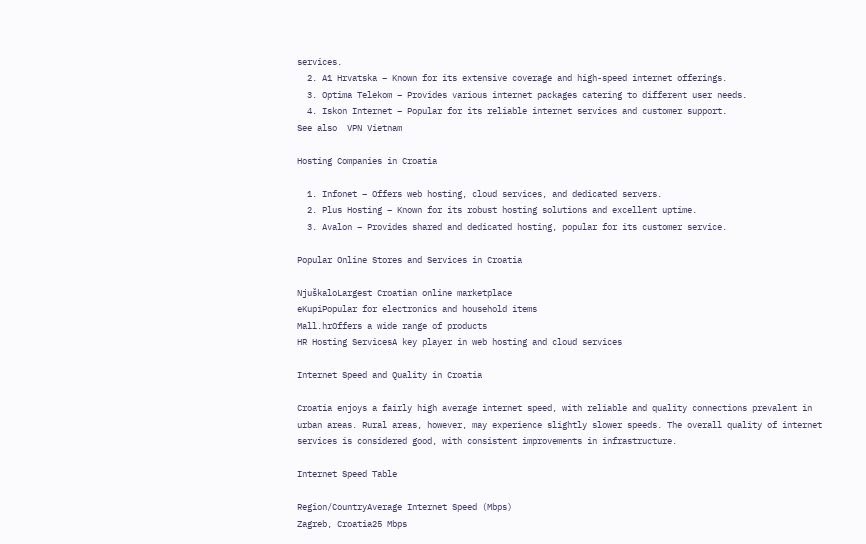services.
  2. A1 Hrvatska – Known for its extensive coverage and high-speed internet offerings.
  3. Optima Telekom – Provides various internet packages catering to different user needs.
  4. Iskon Internet – Popular for its reliable internet services and customer support.
See also  VPN Vietnam

Hosting Companies in Croatia

  1. Infonet – Offers web hosting, cloud services, and dedicated servers.
  2. Plus Hosting – Known for its robust hosting solutions and excellent uptime.
  3. Avalon – Provides shared and dedicated hosting, popular for its customer service.

Popular Online Stores and Services in Croatia

NjuškaloLargest Croatian online marketplace
eKupiPopular for electronics and household items
Mall.hrOffers a wide range of products
HR Hosting ServicesA key player in web hosting and cloud services

Internet Speed and Quality in Croatia

Croatia enjoys a fairly high average internet speed, with reliable and quality connections prevalent in urban areas. Rural areas, however, may experience slightly slower speeds. The overall quality of internet services is considered good, with consistent improvements in infrastructure.

Internet Speed Table

Region/CountryAverage Internet Speed (Mbps)
Zagreb, Croatia25 Mbps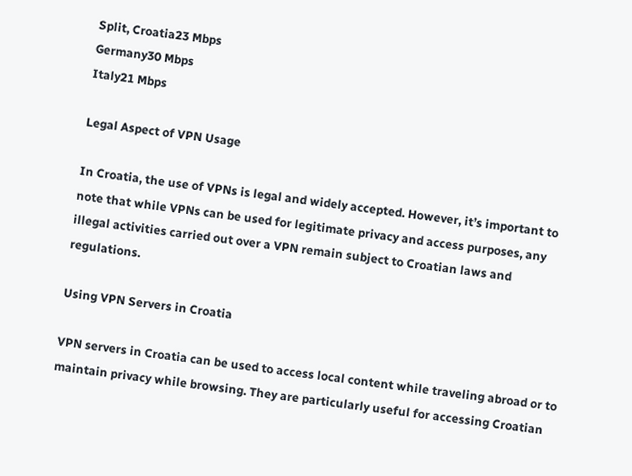Split, Croatia23 Mbps
Germany30 Mbps
Italy21 Mbps

Legal Aspect of VPN Usage

In Croatia, the use of VPNs is legal and widely accepted. However, it’s important to note that while VPNs can be used for legitimate privacy and access purposes, any illegal activities carried out over a VPN remain subject to Croatian laws and regulations.

Using VPN Servers in Croatia

VPN servers in Croatia can be used to access local content while traveling abroad or to maintain privacy while browsing. They are particularly useful for accessing Croatian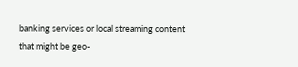banking services or local streaming content that might be geo-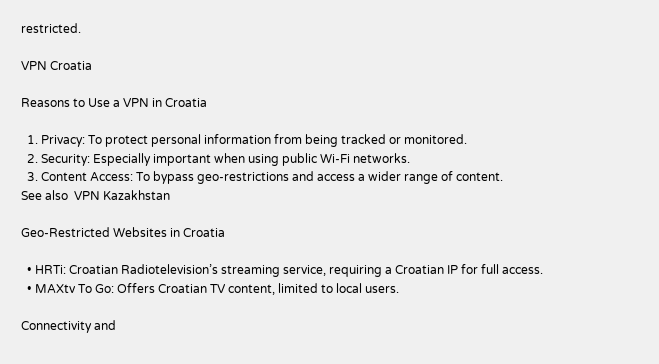restricted.

VPN Croatia

Reasons to Use a VPN in Croatia

  1. Privacy: To protect personal information from being tracked or monitored.
  2. Security: Especially important when using public Wi-Fi networks.
  3. Content Access: To bypass geo-restrictions and access a wider range of content.
See also  VPN Kazakhstan

Geo-Restricted Websites in Croatia

  • HRTi: Croatian Radiotelevision’s streaming service, requiring a Croatian IP for full access.
  • MAXtv To Go: Offers Croatian TV content, limited to local users.

Connectivity and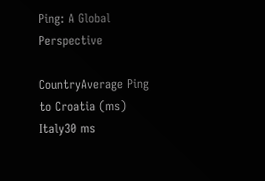Ping: A Global Perspective

CountryAverage Ping to Croatia (ms)
Italy30 ms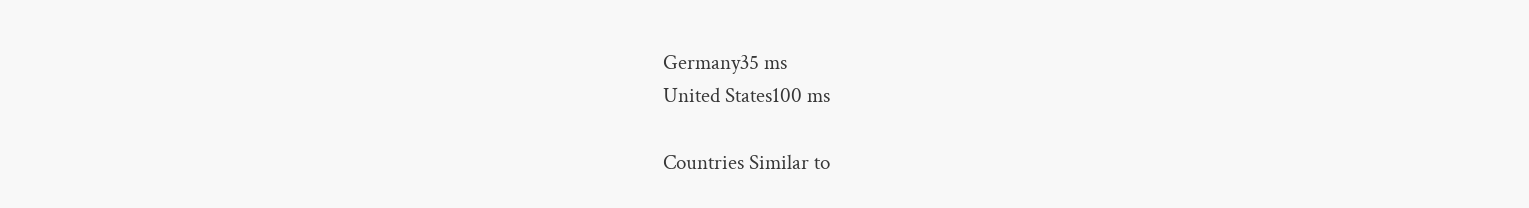Germany35 ms
United States100 ms

Countries Similar to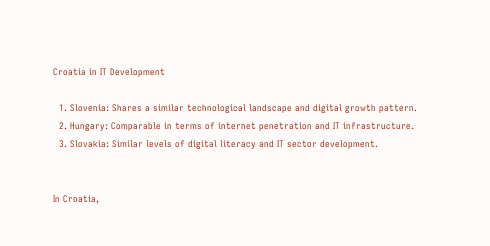Croatia in IT Development

  1. Slovenia: Shares a similar technological landscape and digital growth pattern.
  2. Hungary: Comparable in terms of internet penetration and IT infrastructure.
  3. Slovakia: Similar levels of digital literacy and IT sector development.


In Croatia,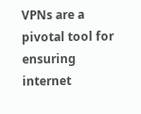VPNs are a pivotal tool for ensuring internet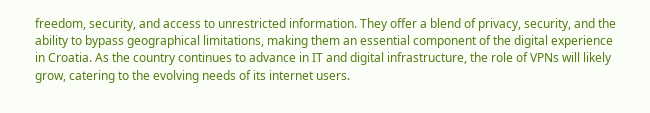freedom, security, and access to unrestricted information. They offer a blend of privacy, security, and the ability to bypass geographical limitations, making them an essential component of the digital experience in Croatia. As the country continues to advance in IT and digital infrastructure, the role of VPNs will likely grow, catering to the evolving needs of its internet users.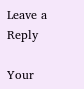Leave a Reply

Your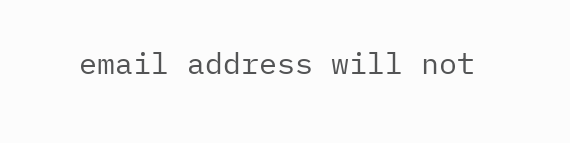email address will not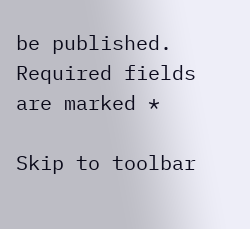be published. Required fields are marked *

Skip to toolbar